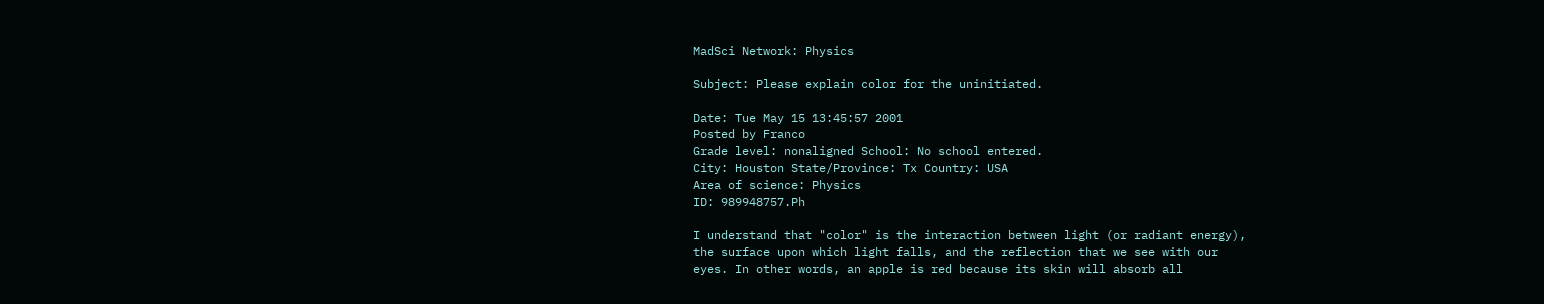MadSci Network: Physics

Subject: Please explain color for the uninitiated.

Date: Tue May 15 13:45:57 2001
Posted by Franco
Grade level: nonaligned School: No school entered.
City: Houston State/Province: Tx Country: USA
Area of science: Physics
ID: 989948757.Ph

I understand that "color" is the interaction between light (or radiant energy),
the surface upon which light falls, and the reflection that we see with our
eyes. In other words, an apple is red because its skin will absorb all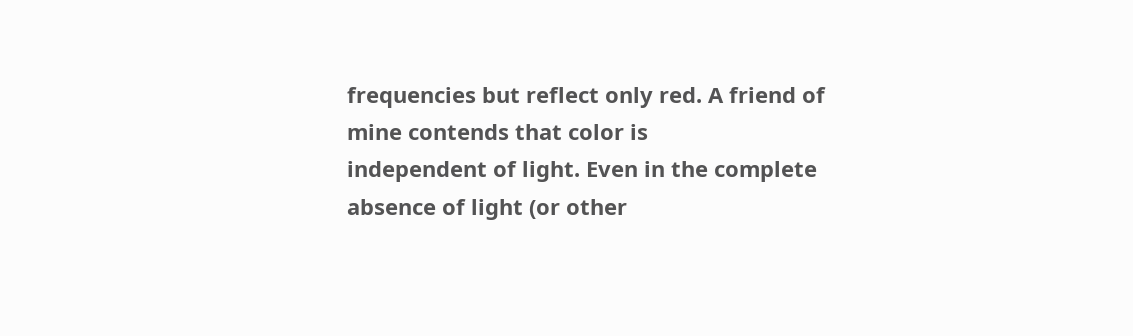frequencies but reflect only red. A friend of mine contends that color is
independent of light. Even in the complete absence of light (or other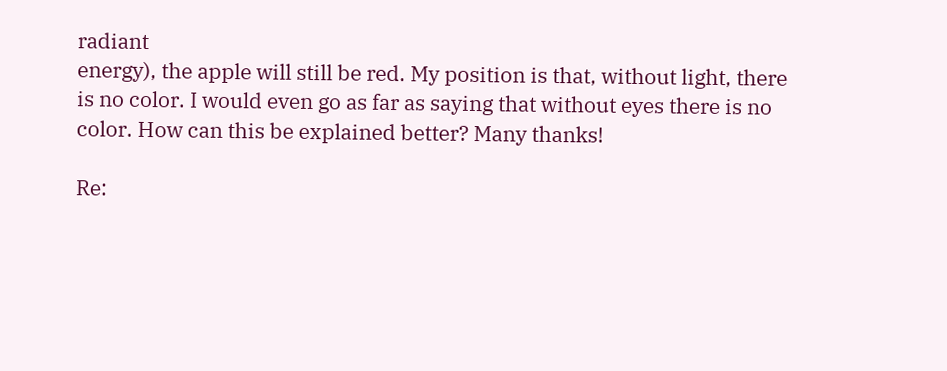radiant
energy), the apple will still be red. My position is that, without light, there
is no color. I would even go as far as saying that without eyes there is no
color. How can this be explained better? Many thanks!

Re: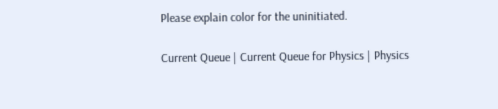Please explain color for the uninitiated.

Current Queue | Current Queue for Physics | Physics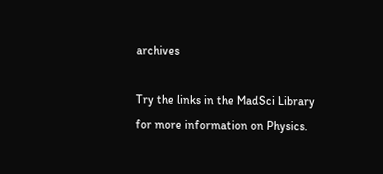archives

Try the links in the MadSci Library for more information on Physics.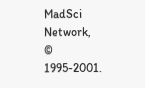MadSci Network,
© 1995-2001.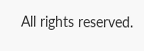All rights reserved.